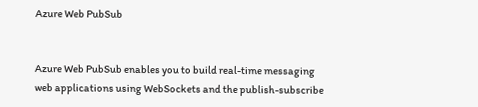Azure Web PubSub


Azure Web PubSub enables you to build real-time messaging web applications using WebSockets and the publish-subscribe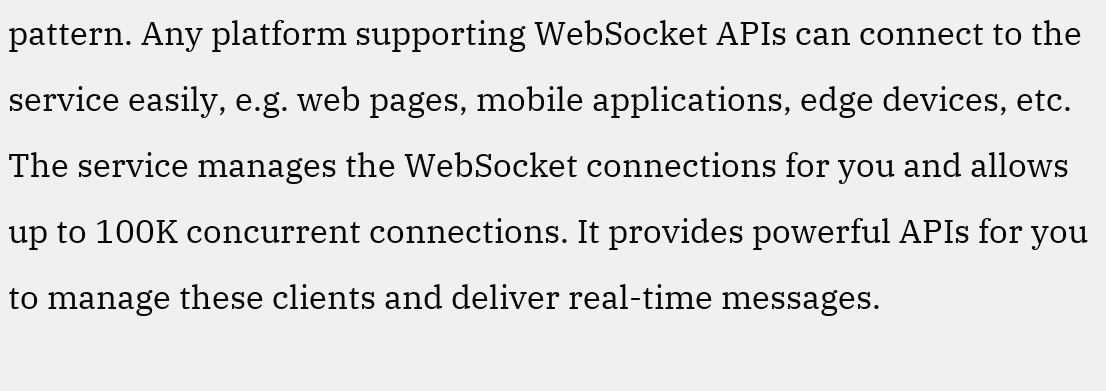pattern. Any platform supporting WebSocket APIs can connect to the service easily, e.g. web pages, mobile applications, edge devices, etc. The service manages the WebSocket connections for you and allows up to 100K concurrent connections. It provides powerful APIs for you to manage these clients and deliver real-time messages.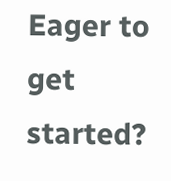Eager to get started?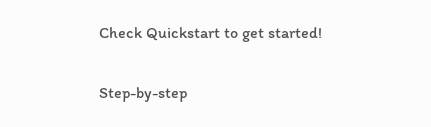Check Quickstart to get started!

Step-by-step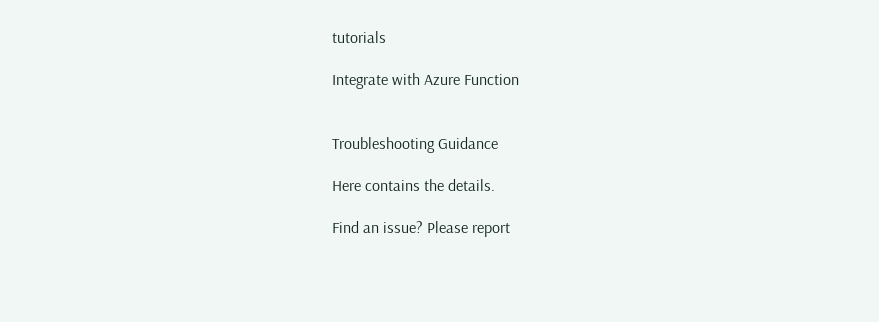tutorials

Integrate with Azure Function


Troubleshooting Guidance

Here contains the details.

Find an issue? Please report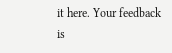it here. Your feedback is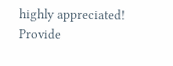highly appreciated! Provide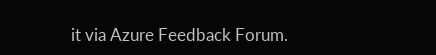it via Azure Feedback Forum.